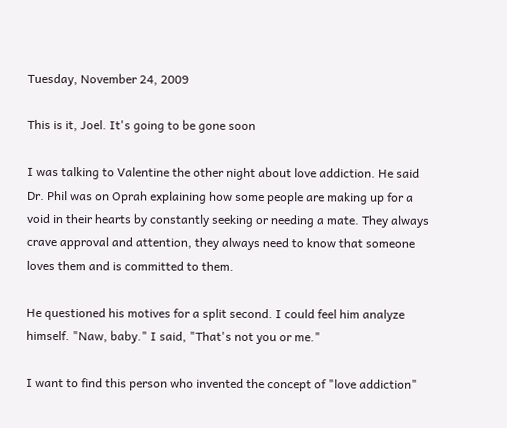Tuesday, November 24, 2009

This is it, Joel. It's going to be gone soon

I was talking to Valentine the other night about love addiction. He said Dr. Phil was on Oprah explaining how some people are making up for a void in their hearts by constantly seeking or needing a mate. They always crave approval and attention, they always need to know that someone loves them and is committed to them.

He questioned his motives for a split second. I could feel him analyze himself. "Naw, baby." I said, "That's not you or me."

I want to find this person who invented the concept of "love addiction"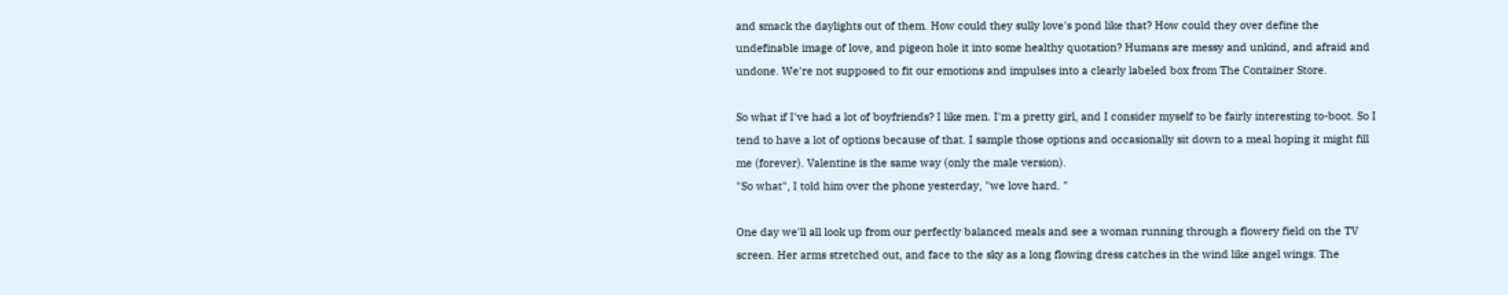and smack the daylights out of them. How could they sully love's pond like that? How could they over define the undefinable image of love, and pigeon hole it into some healthy quotation? Humans are messy and unkind, and afraid and undone. We're not supposed to fit our emotions and impulses into a clearly labeled box from The Container Store.

So what if I've had a lot of boyfriends? I like men. I'm a pretty girl, and I consider myself to be fairly interesting to-boot. So I tend to have a lot of options because of that. I sample those options and occasionally sit down to a meal hoping it might fill me (forever). Valentine is the same way (only the male version).
"So what", I told him over the phone yesterday, "we love hard. "

One day we'll all look up from our perfectly balanced meals and see a woman running through a flowery field on the TV screen. Her arms stretched out, and face to the sky as a long flowing dress catches in the wind like angel wings. The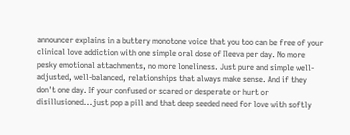announcer explains in a buttery monotone voice that you too can be free of your clinical love addiction with one simple oral dose of Ileeva per day. No more pesky emotional attachments, no more loneliness. Just pure and simple well-adjusted, well-balanced, relationships that always make sense. And if they don't one day. If your confused or scared or desperate or hurt or disillusioned...just pop a pill and that deep seeded need for love with softly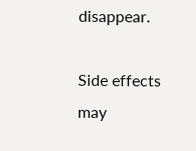disappear.

Side effects may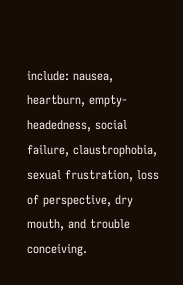include: nausea, heartburn, empty-headedness, social failure, claustrophobia, sexual frustration, loss of perspective, dry mouth, and trouble conceiving.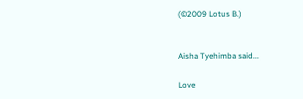(©2009 Lotus B.)


Aisha Tyehimba said...

Love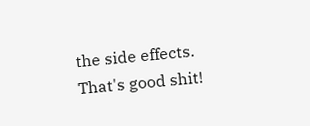the side effects. That's good shit!